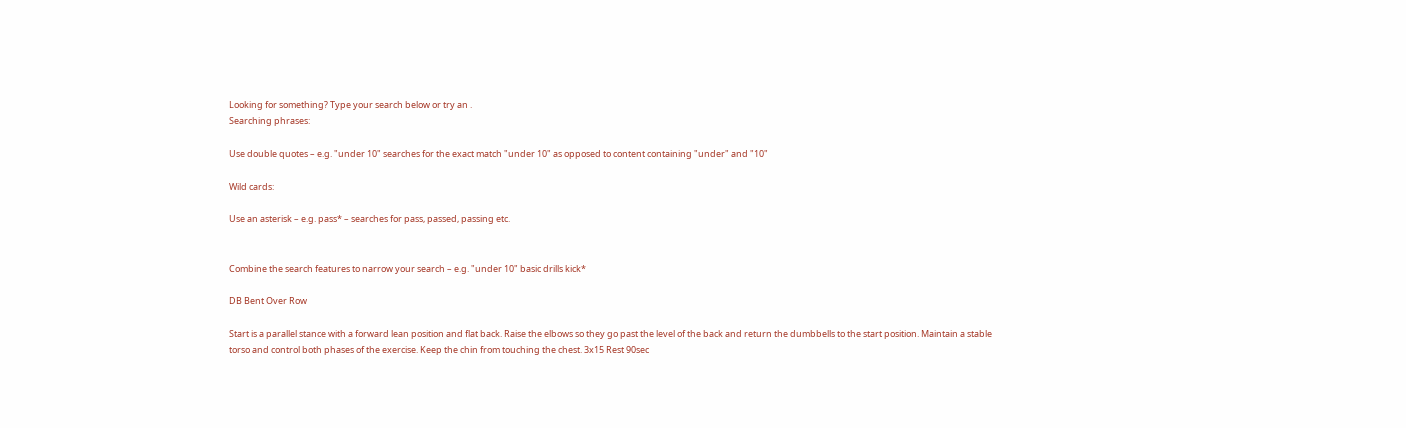Looking for something? Type your search below or try an .
Searching phrases:

Use double quotes – e.g. "under 10" searches for the exact match "under 10" as opposed to content containing "under" and "10"

Wild cards:

Use an asterisk – e.g. pass* – searches for pass, passed, passing etc.


Combine the search features to narrow your search – e.g. "under 10" basic drills kick*

DB Bent Over Row

Start is a parallel stance with a forward lean position and flat back. Raise the elbows so they go past the level of the back and return the dumbbells to the start position. Maintain a stable torso and control both phases of the exercise. Keep the chin from touching the chest. 3x15 Rest 90sec